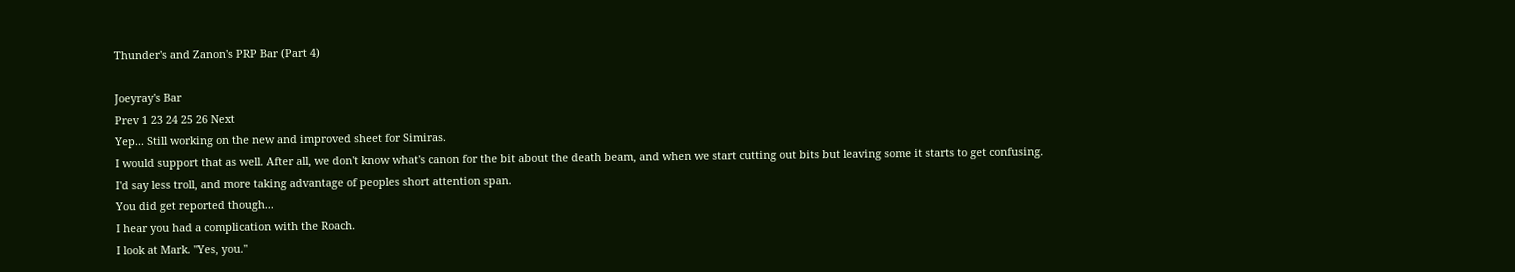Thunder's and Zanon's PRP Bar (Part 4)

Joeyray's Bar
Prev 1 23 24 25 26 Next
Yep... Still working on the new and improved sheet for Simiras.
I would support that as well. After all, we don't know what's canon for the bit about the death beam, and when we start cutting out bits but leaving some it starts to get confusing.
I'd say less troll, and more taking advantage of peoples short attention span.
You did get reported though...
I hear you had a complication with the Roach.
I look at Mark. "Yes, you."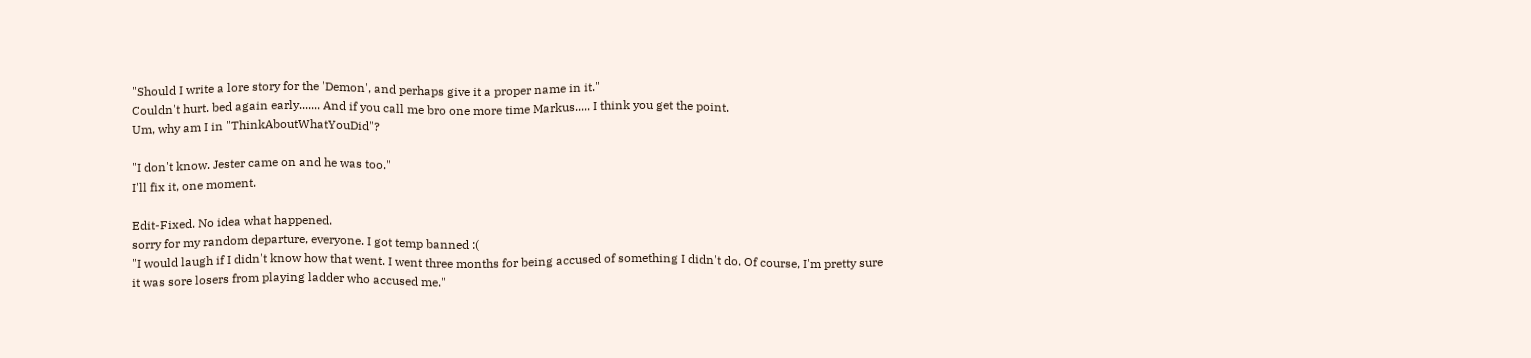"Should I write a lore story for the 'Demon', and perhaps give it a proper name in it."
Couldn't hurt. bed again early....... And if you call me bro one more time Markus..... I think you get the point.
Um, why am I in "ThinkAboutWhatYouDid"?

"I don't know. Jester came on and he was too."
I'll fix it, one moment.

Edit-Fixed. No idea what happened.
sorry for my random departure, everyone. I got temp banned :(
"I would laugh if I didn't know how that went. I went three months for being accused of something I didn't do. Of course, I'm pretty sure it was sore losers from playing ladder who accused me."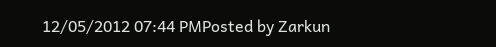12/05/2012 07:44 PMPosted by Zarkun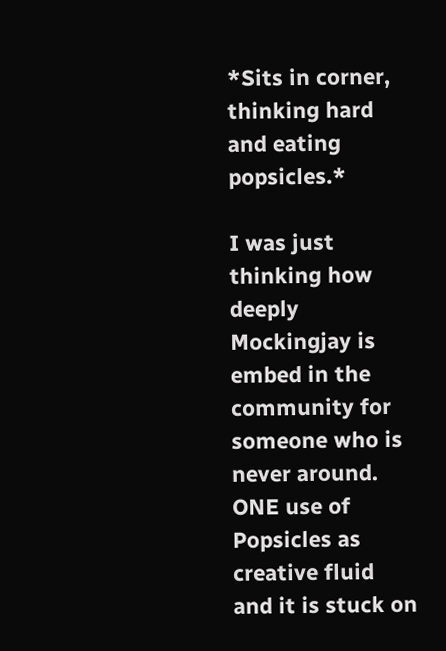*Sits in corner, thinking hard and eating popsicles.*

I was just thinking how deeply Mockingjay is embed in the community for someone who is never around. ONE use of Popsicles as creative fluid and it is stuck on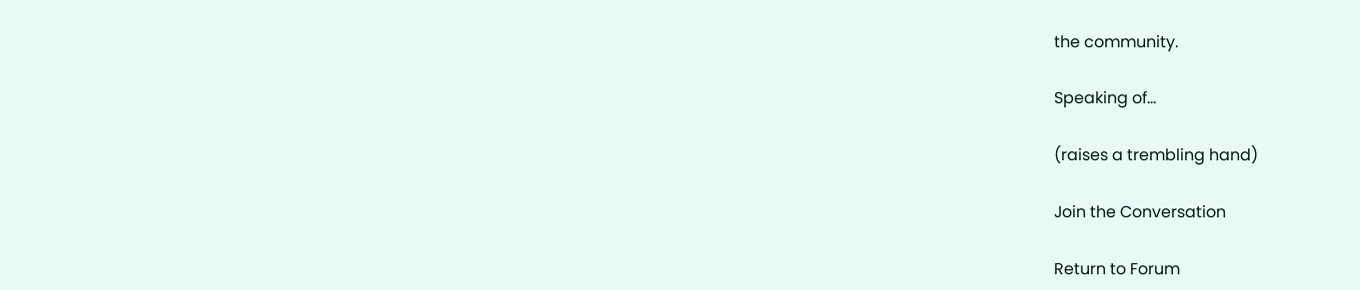the community.

Speaking of...

(raises a trembling hand)

Join the Conversation

Return to Forum